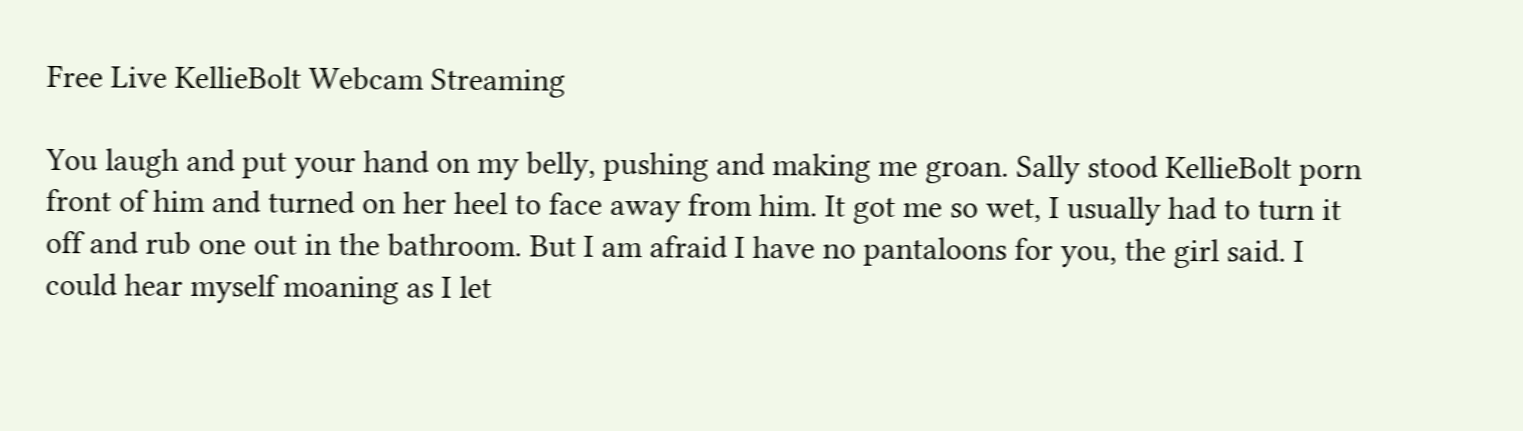Free Live KellieBolt Webcam Streaming

You laugh and put your hand on my belly, pushing and making me groan. Sally stood KellieBolt porn front of him and turned on her heel to face away from him. It got me so wet, I usually had to turn it off and rub one out in the bathroom. But I am afraid I have no pantaloons for you, the girl said. I could hear myself moaning as I let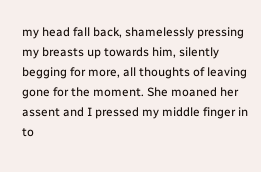my head fall back, shamelessly pressing my breasts up towards him, silently begging for more, all thoughts of leaving gone for the moment. She moaned her assent and I pressed my middle finger in to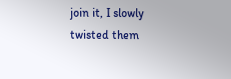join it, I slowly twisted them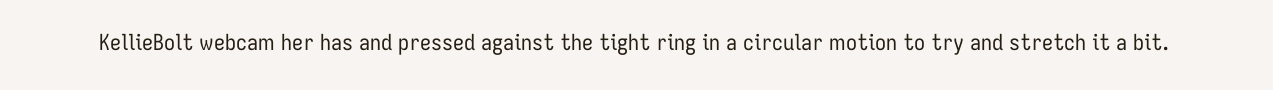KellieBolt webcam her has and pressed against the tight ring in a circular motion to try and stretch it a bit.